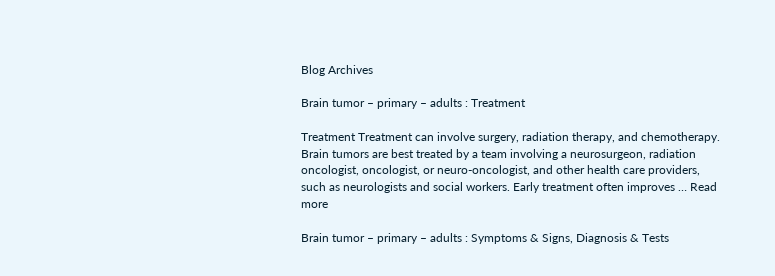Blog Archives

Brain tumor – primary – adults : Treatment

Treatment Treatment can involve surgery, radiation therapy, and chemotherapy. Brain tumors are best treated by a team involving a neurosurgeon, radiation oncologist, oncologist, or neuro-oncologist, and other health care providers, such as neurologists and social workers. Early treatment often improves … Read more

Brain tumor – primary – adults : Symptoms & Signs, Diagnosis & Tests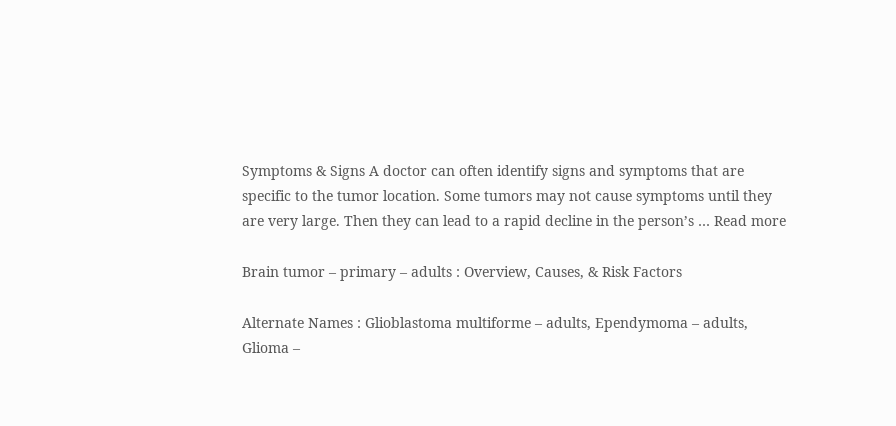Symptoms & Signs A doctor can often identify signs and symptoms that are specific to the tumor location. Some tumors may not cause symptoms until they are very large. Then they can lead to a rapid decline in the person’s … Read more

Brain tumor – primary – adults : Overview, Causes, & Risk Factors

Alternate Names : Glioblastoma multiforme – adults, Ependymoma – adults, Glioma –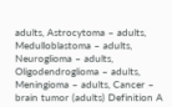adults, Astrocytoma – adults, Medulloblastoma – adults, Neuroglioma – adults, Oligodendroglioma – adults, Meningioma – adults, Cancer – brain tumor (adults) Definition A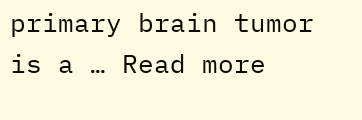primary brain tumor is a … Read more